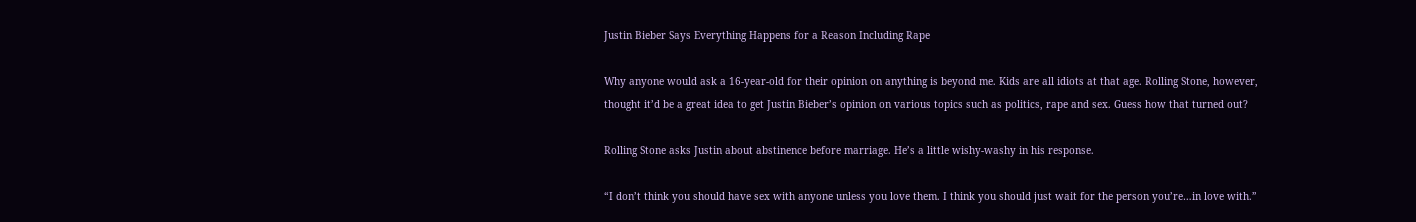Justin Bieber Says Everything Happens for a Reason Including Rape

Why anyone would ask a 16-year-old for their opinion on anything is beyond me. Kids are all idiots at that age. Rolling Stone, however, thought it’d be a great idea to get Justin Bieber’s opinion on various topics such as politics, rape and sex. Guess how that turned out?

Rolling Stone asks Justin about abstinence before marriage. He’s a little wishy-washy in his response.

“I don’t think you should have sex with anyone unless you love them. I think you should just wait for the person you’re…in love with.”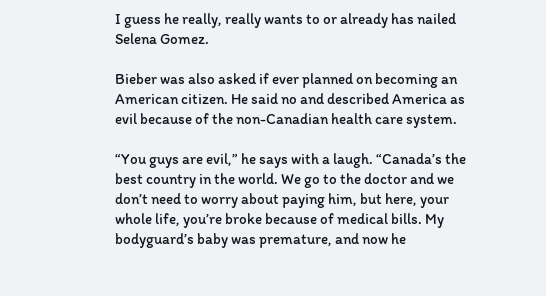I guess he really, really wants to or already has nailed Selena Gomez.

Bieber was also asked if ever planned on becoming an American citizen. He said no and described America as evil because of the non-Canadian health care system.

“You guys are evil,” he says with a laugh. “Canada’s the best country in the world. We go to the doctor and we don’t need to worry about paying him, but here, your whole life, you’re broke because of medical bills. My bodyguard’s baby was premature, and now he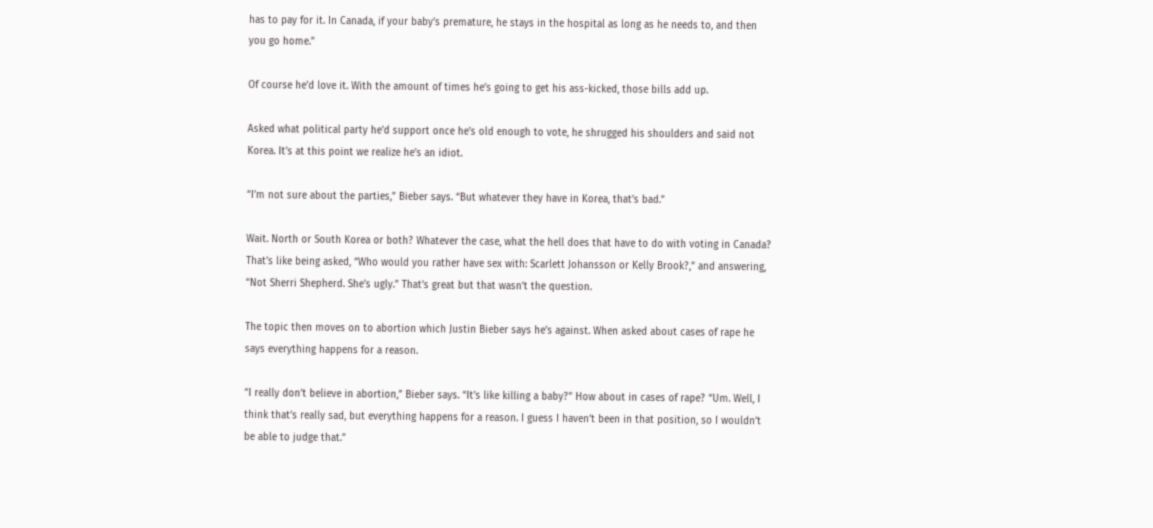has to pay for it. In Canada, if your baby’s premature, he stays in the hospital as long as he needs to, and then you go home.”

Of course he’d love it. With the amount of times he’s going to get his ass-kicked, those bills add up.

Asked what political party he’d support once he’s old enough to vote, he shrugged his shoulders and said not Korea. It’s at this point we realize he’s an idiot.

“I’m not sure about the parties,” Bieber says. “But whatever they have in Korea, that’s bad.”

Wait. North or South Korea or both? Whatever the case, what the hell does that have to do with voting in Canada? That’s like being asked, “Who would you rather have sex with: Scarlett Johansson or Kelly Brook?,” and answering, “Not Sherri Shepherd. She’s ugly.” That’s great but that wasn’t the question.

The topic then moves on to abortion which Justin Bieber says he’s against. When asked about cases of rape he says everything happens for a reason.

“I really don’t believe in abortion,” Bieber says. “It’s like killing a baby?” How about in cases of rape? “Um. Well, I think that’s really sad, but everything happens for a reason. I guess I haven’t been in that position, so I wouldn’t be able to judge that.”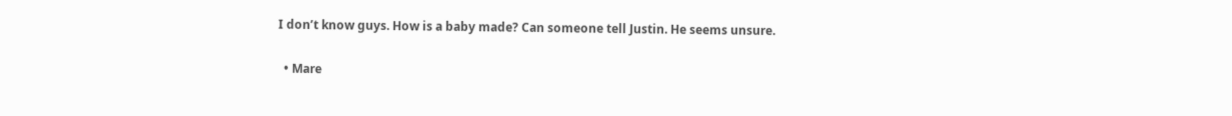I don’t know guys. How is a baby made? Can someone tell Justin. He seems unsure.

  • Mare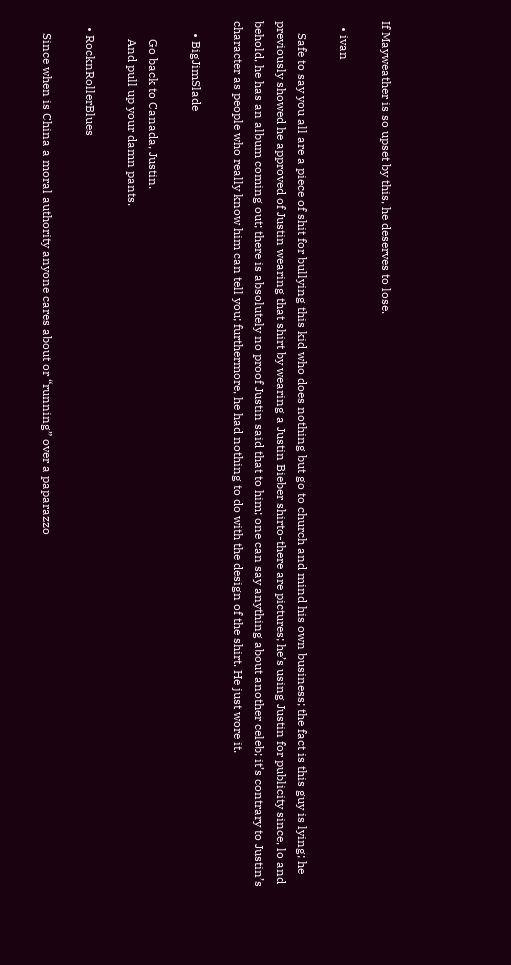If Mayweather is so upset by this, he deserves to lose.

  • ivan

    Safe to say you all are a piece of shit for bullying this kid who does nothing but go to church and mind his own business; the fact is this guy is lying; he previously showed he approved of Justin wearing that shirt by wearing a Justin Bieber shirto-there are pictures; he’s using Justin for publicity since, lo and behold, he has an album coming out; there is absolutely no proof Justin said that to him; one can say anything about another celeb; it’s contrary to Justin’s character as people who really know him can tell you; furthermore, he had nothing to do with the design of the shirt. He just wore it.

    • BigJimSlade

      Go back to Canada, Justin.
      And pull up your damn pants.

  • RocknRollerBlues

    Since when is China a moral authority anyone cares about or “running” over a paparazzo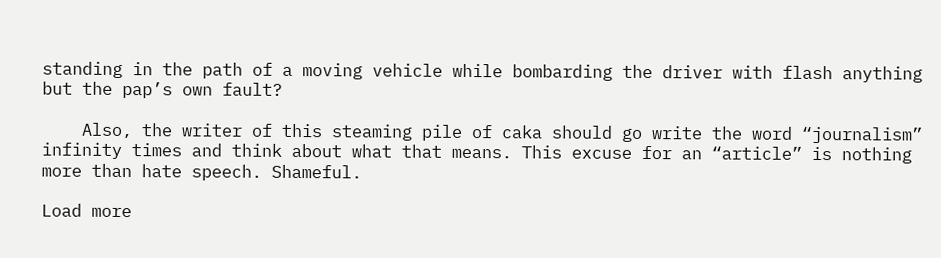standing in the path of a moving vehicle while bombarding the driver with flash anything but the pap’s own fault?

    Also, the writer of this steaming pile of caka should go write the word “journalism” infinity times and think about what that means. This excuse for an “article” is nothing more than hate speech. Shameful.

Load more